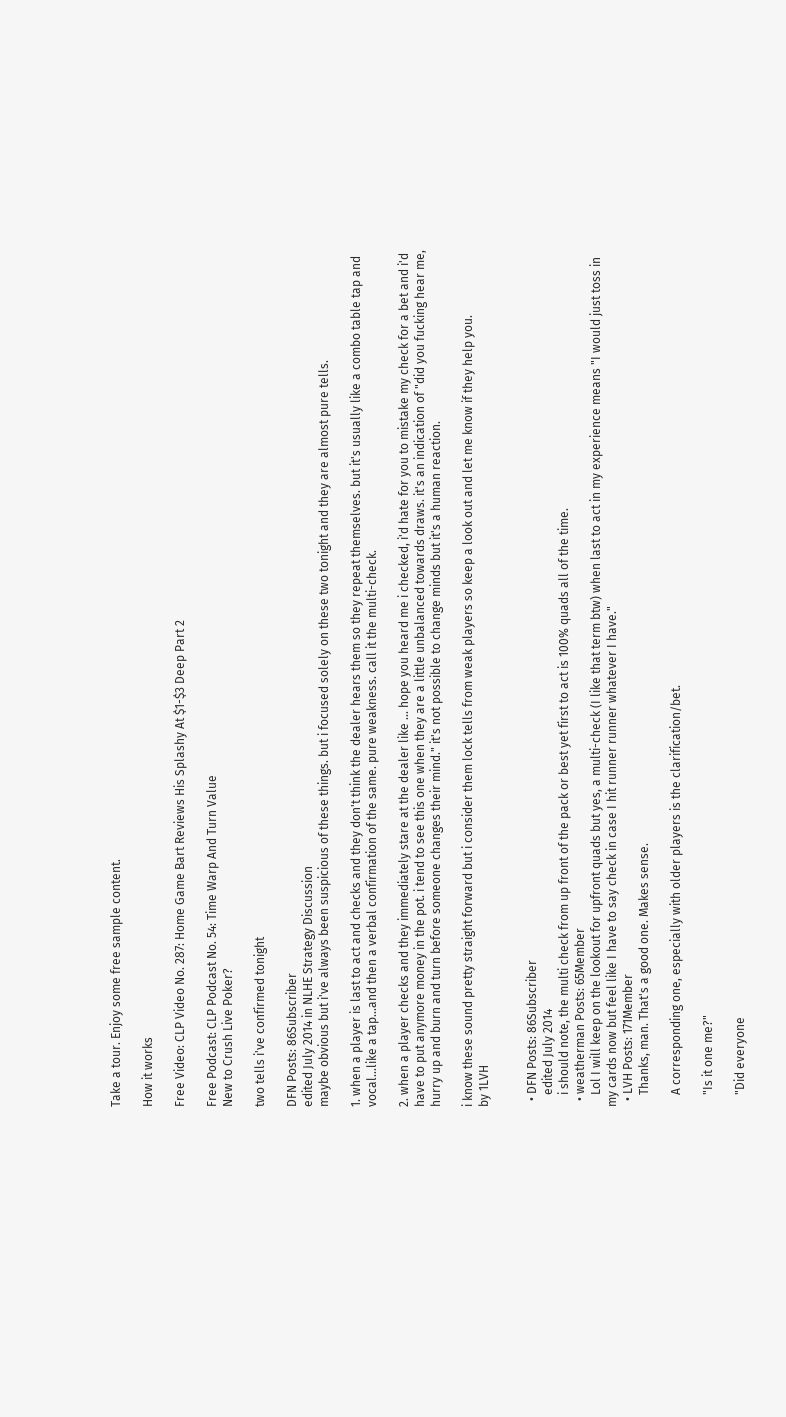Take a tour. Enjoy some free sample content.

How it works

Free Video: CLP Video No. 287: Home Game Bart Reviews His Splashy At $1-$3 Deep Part 2

Free Podcast: CLP Podcast No. 54: Time Warp And Turn Value
New to Crush Live Poker?

two tells i've confirmed tonight

DFN Posts: 86Subscriber
edited July 2014 in NLHE Strategy Discussion
maybe obvious but i've always been suspicious of these things. but i focused solely on these two tonight and they are almost pure tells.

1. when a player is last to act and checks and they don't think the dealer hears them so they repeat themselves. but it's usually like a combo table tap and vocal...like a tap...and then a verbal confirmation of the same. pure weakness. call it the multi-check.

2. when a player checks and they immediately stare at the dealer like ... hope you heard me i checked, i'd hate for you to mistake my check for a bet and i'd have to put anymore money in the pot. i tend to see this one when they are a little unbalanced towards draws. it's an indication of "did you fucking hear me, hurry up and burn and turn before someone changes their mind." it's not possible to change minds but it's a human reaction.

i know these sound pretty straight forward but i consider them lock tells from weak players so keep a look out and let me know if they help you.
by 1LVH


  • DFN Posts: 86Subscriber
    edited July 2014
    i should note, the multi check from up front of the pack or best yet first to act is 100% quads all of the time.
  • weatherman Posts: 65Member
    Lol I will keep on the lookout for upfront quads but yes, a multi-check (I like that term btw) when last to act in my experience means "I would just toss in my cards now but feel like I have to say check in case I hit runner runner whatever I have."
  • LVH Posts: 171Member
    Thanks, man. That's a good one. Makes sense.

    A corresponding one, especially with older players is the clarification/bet.

    "Is it one me?"

    "Did everyone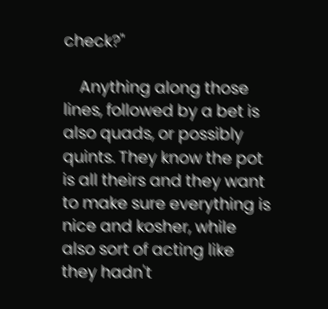check?"

    Anything along those lines, followed by a bet is also quads, or possibly quints. They know the pot is all theirs and they want to make sure everything is nice and kosher, while also sort of acting like they hadn't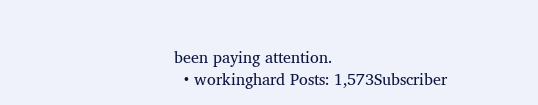been paying attention.
  • workinghard Posts: 1,573Subscriber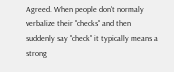Agreed. When people don't normaly verbalize their "checks" and then suddenly say "check" it typically means a strong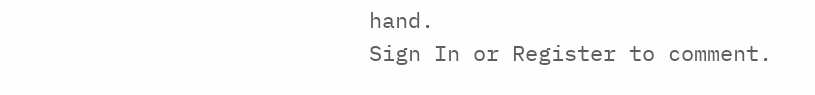hand.
Sign In or Register to comment.